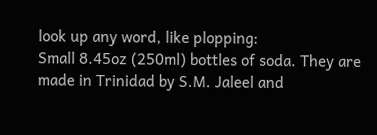look up any word, like plopping:
Small 8.45oz (250ml) bottles of soda. They are made in Trinidad by S.M. Jaleel and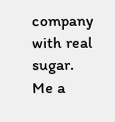company with real sugar.
Me a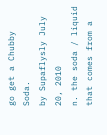go get a Chubby Soda.
by Supaflysly July 20, 2010
n. the soda / liquid that comes from a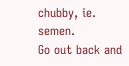chubby, ie. semen.
Go out back and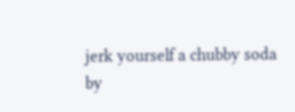jerk yourself a chubby soda
by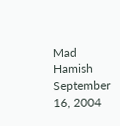Mad Hamish September 16, 2004